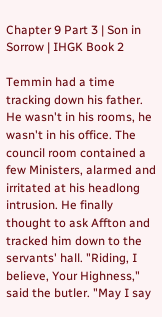Chapter 9 Part 3 | Son in Sorrow | IHGK Book 2

Temmin had a time tracking down his father. He wasn't in his rooms, he wasn't in his office. The council room contained a few Ministers, alarmed and irritated at his headlong intrusion. He finally thought to ask Affton and tracked him down to the servants' hall. "Riding, I believe, Your Highness," said the butler. "May I say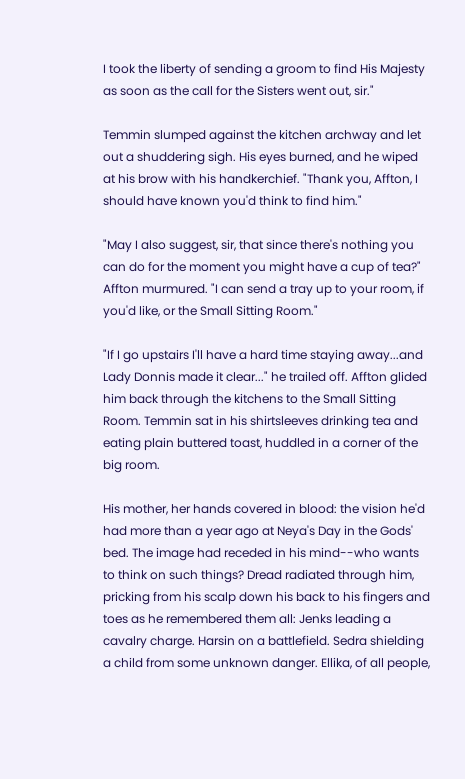I took the liberty of sending a groom to find His Majesty as soon as the call for the Sisters went out, sir."

Temmin slumped against the kitchen archway and let out a shuddering sigh. His eyes burned, and he wiped at his brow with his handkerchief. "Thank you, Affton, I should have known you'd think to find him."

"May I also suggest, sir, that since there's nothing you can do for the moment you might have a cup of tea?" Affton murmured. "I can send a tray up to your room, if you'd like, or the Small Sitting Room."

"If I go upstairs I'll have a hard time staying away...and Lady Donnis made it clear..." he trailed off. Affton glided him back through the kitchens to the Small Sitting Room. Temmin sat in his shirtsleeves drinking tea and eating plain buttered toast, huddled in a corner of the big room.

His mother, her hands covered in blood: the vision he'd had more than a year ago at Neya's Day in the Gods' bed. The image had receded in his mind--who wants to think on such things? Dread radiated through him, pricking from his scalp down his back to his fingers and toes as he remembered them all: Jenks leading a cavalry charge. Harsin on a battlefield. Sedra shielding a child from some unknown danger. Ellika, of all people,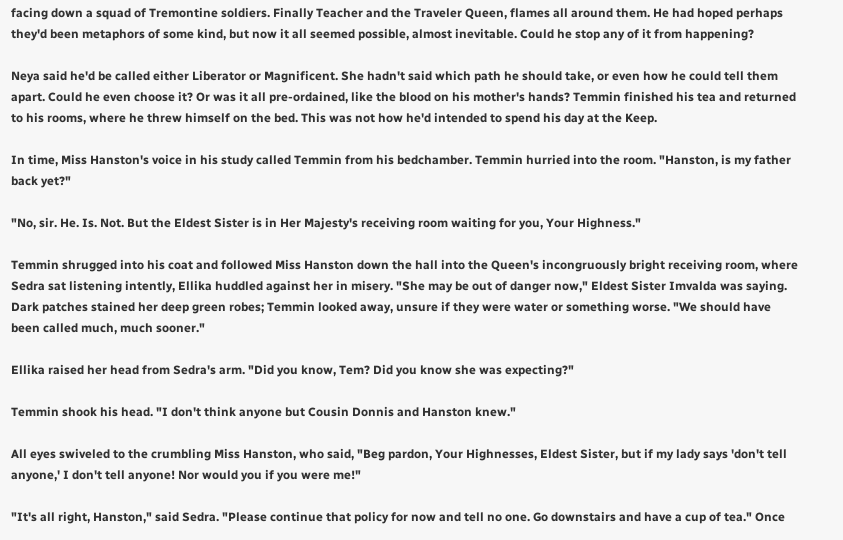facing down a squad of Tremontine soldiers. Finally Teacher and the Traveler Queen, flames all around them. He had hoped perhaps they'd been metaphors of some kind, but now it all seemed possible, almost inevitable. Could he stop any of it from happening?

Neya said he'd be called either Liberator or Magnificent. She hadn't said which path he should take, or even how he could tell them apart. Could he even choose it? Or was it all pre-ordained, like the blood on his mother's hands? Temmin finished his tea and returned to his rooms, where he threw himself on the bed. This was not how he'd intended to spend his day at the Keep.

In time, Miss Hanston's voice in his study called Temmin from his bedchamber. Temmin hurried into the room. "Hanston, is my father back yet?"

"No, sir. He. Is. Not. But the Eldest Sister is in Her Majesty's receiving room waiting for you, Your Highness."

Temmin shrugged into his coat and followed Miss Hanston down the hall into the Queen's incongruously bright receiving room, where Sedra sat listening intently, Ellika huddled against her in misery. "She may be out of danger now," Eldest Sister Imvalda was saying. Dark patches stained her deep green robes; Temmin looked away, unsure if they were water or something worse. "We should have been called much, much sooner."

Ellika raised her head from Sedra's arm. "Did you know, Tem? Did you know she was expecting?"

Temmin shook his head. "I don't think anyone but Cousin Donnis and Hanston knew."

All eyes swiveled to the crumbling Miss Hanston, who said, "Beg pardon, Your Highnesses, Eldest Sister, but if my lady says 'don't tell anyone,' I don't tell anyone! Nor would you if you were me!"

"It's all right, Hanston," said Sedra. "Please continue that policy for now and tell no one. Go downstairs and have a cup of tea." Once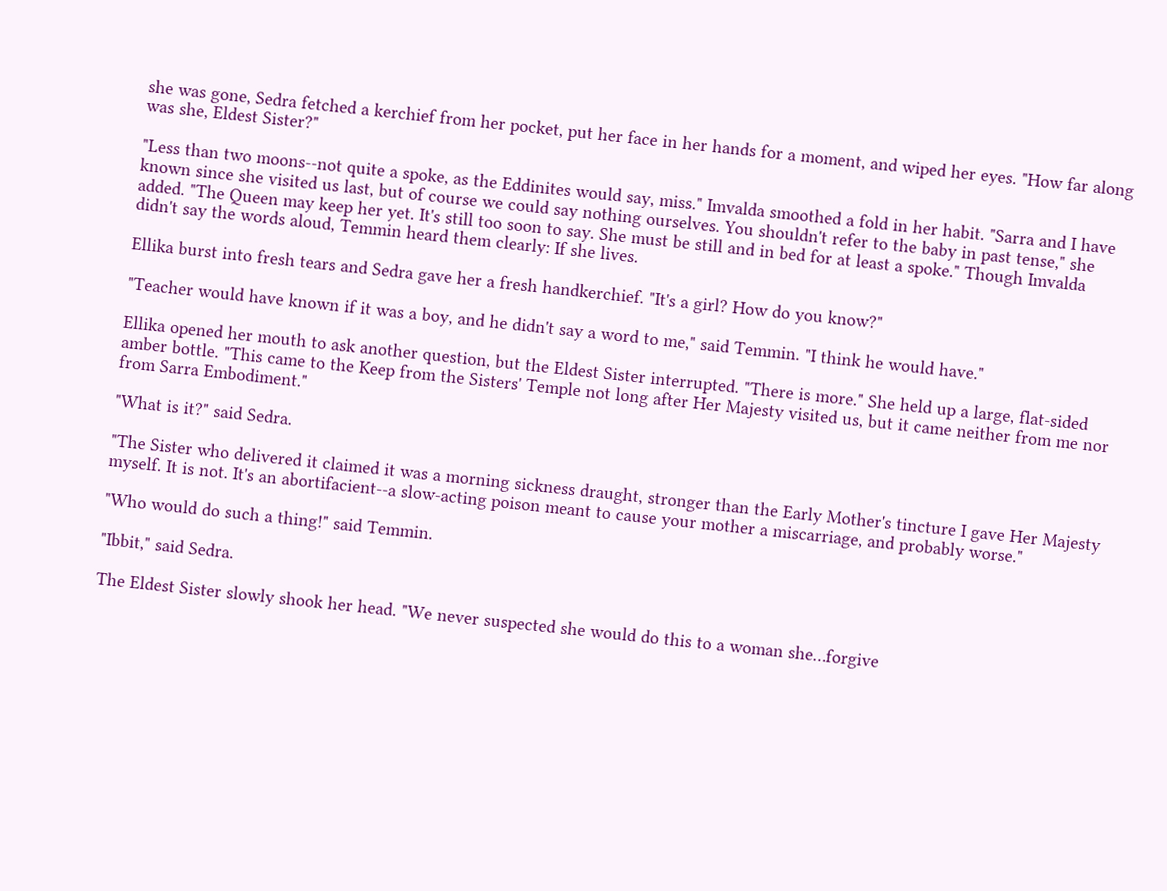she was gone, Sedra fetched a kerchief from her pocket, put her face in her hands for a moment, and wiped her eyes. "How far along was she, Eldest Sister?"

"Less than two moons--not quite a spoke, as the Eddinites would say, miss." Imvalda smoothed a fold in her habit. "Sarra and I have known since she visited us last, but of course we could say nothing ourselves. You shouldn't refer to the baby in past tense," she added. "The Queen may keep her yet. It's still too soon to say. She must be still and in bed for at least a spoke." Though Imvalda didn't say the words aloud, Temmin heard them clearly: If she lives.

Ellika burst into fresh tears and Sedra gave her a fresh handkerchief. "It's a girl? How do you know?"

"Teacher would have known if it was a boy, and he didn't say a word to me," said Temmin. "I think he would have."

Ellika opened her mouth to ask another question, but the Eldest Sister interrupted. "There is more." She held up a large, flat-sided amber bottle. "This came to the Keep from the Sisters' Temple not long after Her Majesty visited us, but it came neither from me nor from Sarra Embodiment."

"What is it?" said Sedra.

"The Sister who delivered it claimed it was a morning sickness draught, stronger than the Early Mother's tincture I gave Her Majesty myself. It is not. It's an abortifacient--a slow-acting poison meant to cause your mother a miscarriage, and probably worse."

"Who would do such a thing!" said Temmin.

"Ibbit," said Sedra.

The Eldest Sister slowly shook her head. "We never suspected she would do this to a woman she…forgive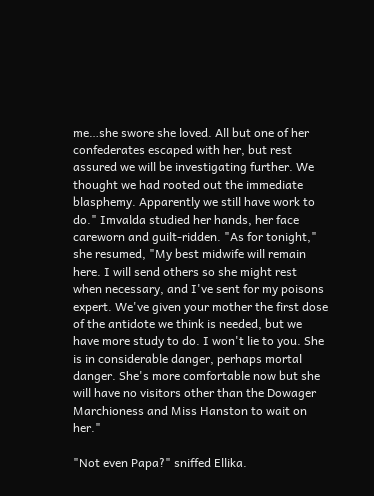me…she swore she loved. All but one of her confederates escaped with her, but rest assured we will be investigating further. We thought we had rooted out the immediate blasphemy. Apparently we still have work to do." Imvalda studied her hands, her face careworn and guilt-ridden. "As for tonight," she resumed, "My best midwife will remain here. I will send others so she might rest when necessary, and I've sent for my poisons expert. We've given your mother the first dose of the antidote we think is needed, but we have more study to do. I won't lie to you. She is in considerable danger, perhaps mortal danger. She's more comfortable now but she will have no visitors other than the Dowager Marchioness and Miss Hanston to wait on her."

"Not even Papa?" sniffed Ellika.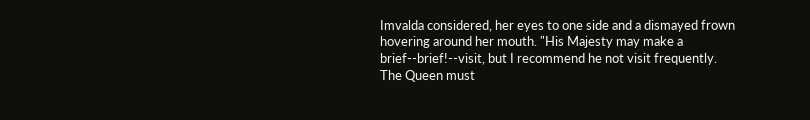Imvalda considered, her eyes to one side and a dismayed frown hovering around her mouth. "His Majesty may make a brief--brief!--visit, but I recommend he not visit frequently. The Queen must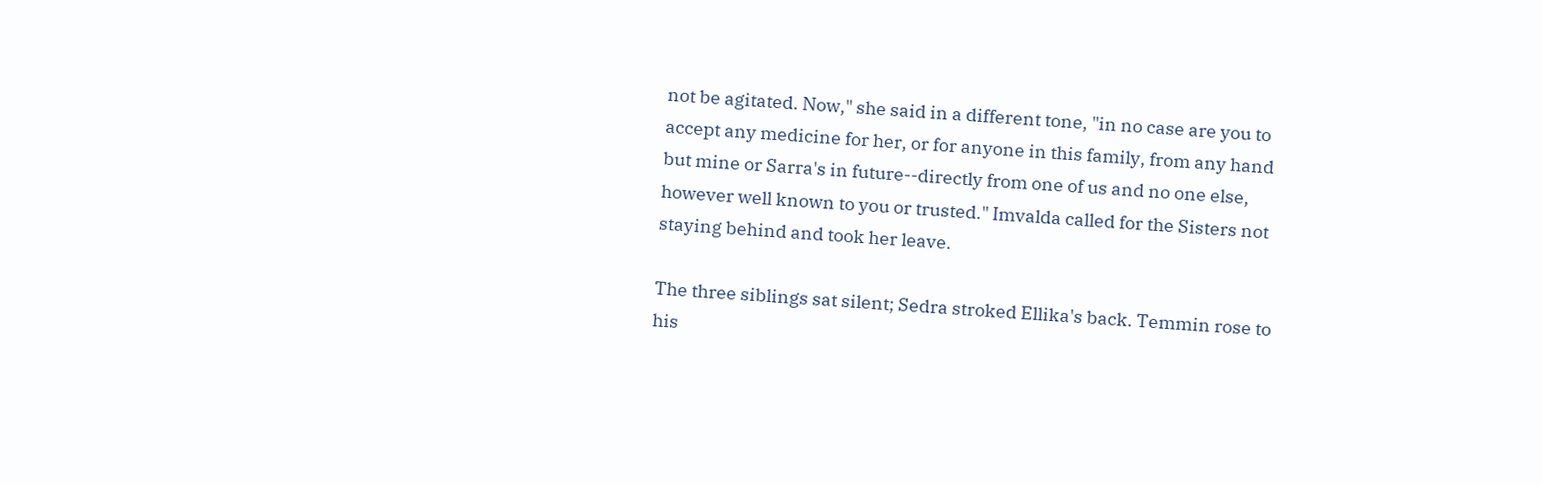not be agitated. Now," she said in a different tone, "in no case are you to accept any medicine for her, or for anyone in this family, from any hand but mine or Sarra's in future--directly from one of us and no one else, however well known to you or trusted." Imvalda called for the Sisters not staying behind and took her leave.

The three siblings sat silent; Sedra stroked Ellika's back. Temmin rose to his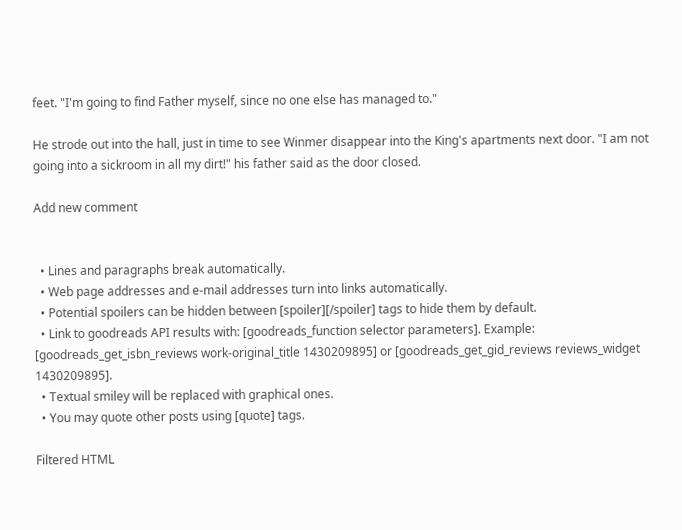feet. "I'm going to find Father myself, since no one else has managed to."

He strode out into the hall, just in time to see Winmer disappear into the King's apartments next door. "I am not going into a sickroom in all my dirt!" his father said as the door closed.

Add new comment


  • Lines and paragraphs break automatically.
  • Web page addresses and e-mail addresses turn into links automatically.
  • Potential spoilers can be hidden between [spoiler][/spoiler] tags to hide them by default.
  • Link to goodreads API results with: [goodreads_function selector parameters]. Example: [goodreads_get_isbn_reviews work-original_title 1430209895] or [goodreads_get_gid_reviews reviews_widget 1430209895].
  • Textual smiley will be replaced with graphical ones.
  • You may quote other posts using [quote] tags.

Filtered HTML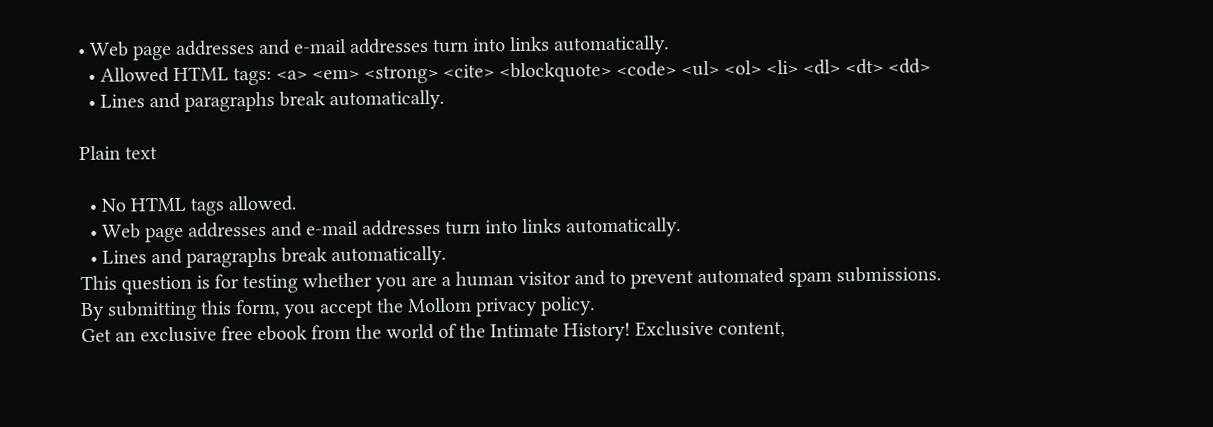• Web page addresses and e-mail addresses turn into links automatically.
  • Allowed HTML tags: <a> <em> <strong> <cite> <blockquote> <code> <ul> <ol> <li> <dl> <dt> <dd>
  • Lines and paragraphs break automatically.

Plain text

  • No HTML tags allowed.
  • Web page addresses and e-mail addresses turn into links automatically.
  • Lines and paragraphs break automatically.
This question is for testing whether you are a human visitor and to prevent automated spam submissions.
By submitting this form, you accept the Mollom privacy policy.
Get an exclusive free ebook from the world of the Intimate History! Exclusive content,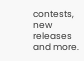contests, new releases and more.